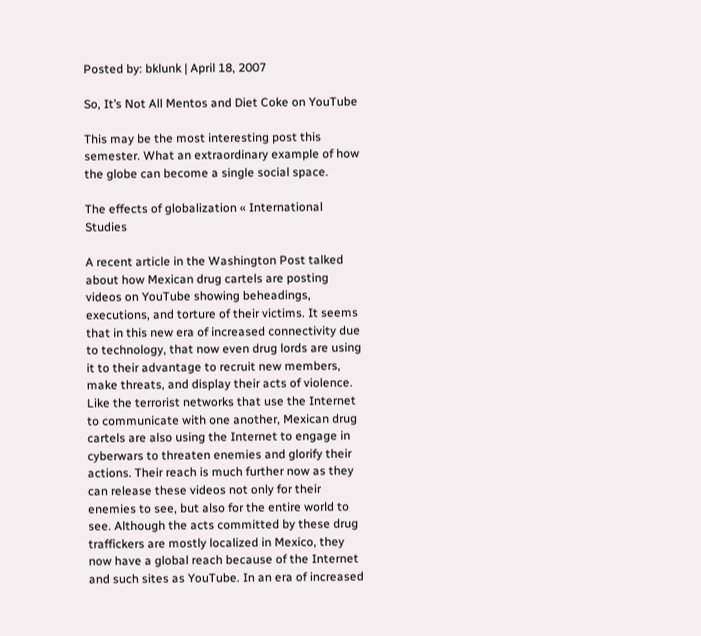Posted by: bklunk | April 18, 2007

So, It’s Not All Mentos and Diet Coke on YouTube

This may be the most interesting post this semester. What an extraordinary example of how the globe can become a single social space.

The effects of globalization « International Studies

A recent article in the Washington Post talked about how Mexican drug cartels are posting videos on YouTube showing beheadings, executions, and torture of their victims. It seems that in this new era of increased connectivity due to technology, that now even drug lords are using it to their advantage to recruit new members, make threats, and display their acts of violence. Like the terrorist networks that use the Internet to communicate with one another, Mexican drug cartels are also using the Internet to engage in cyberwars to threaten enemies and glorify their actions. Their reach is much further now as they can release these videos not only for their enemies to see, but also for the entire world to see. Although the acts committed by these drug traffickers are mostly localized in Mexico, they now have a global reach because of the Internet and such sites as YouTube. In an era of increased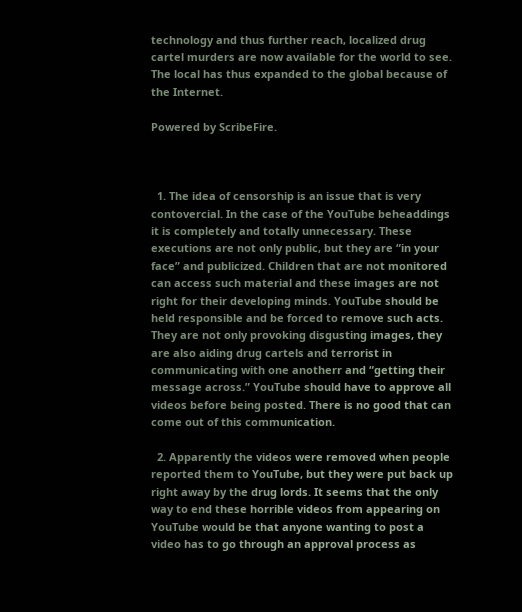technology and thus further reach, localized drug cartel murders are now available for the world to see. The local has thus expanded to the global because of the Internet.

Powered by ScribeFire.



  1. The idea of censorship is an issue that is very contovercial. In the case of the YouTube beheaddings it is completely and totally unnecessary. These executions are not only public, but they are “in your face” and publicized. Children that are not monitored can access such material and these images are not right for their developing minds. YouTube should be held responsible and be forced to remove such acts. They are not only provoking disgusting images, they are also aiding drug cartels and terrorist in communicating with one anotherr and “getting their message across.” YouTube should have to approve all videos before being posted. There is no good that can come out of this communication.

  2. Apparently the videos were removed when people reported them to YouTube, but they were put back up right away by the drug lords. It seems that the only way to end these horrible videos from appearing on YouTube would be that anyone wanting to post a video has to go through an approval process as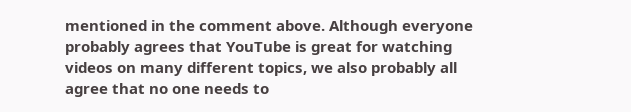mentioned in the comment above. Although everyone probably agrees that YouTube is great for watching videos on many different topics, we also probably all agree that no one needs to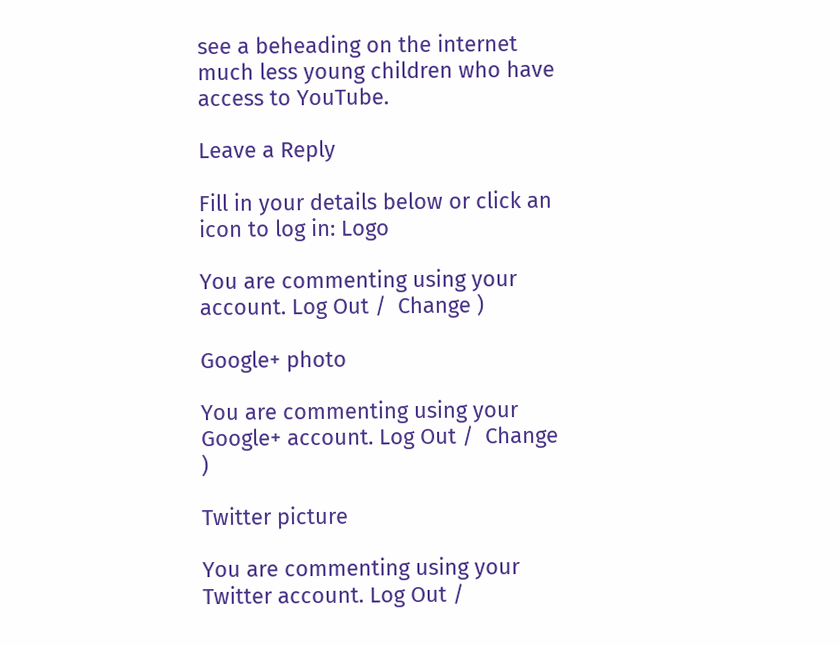see a beheading on the internet much less young children who have access to YouTube.

Leave a Reply

Fill in your details below or click an icon to log in: Logo

You are commenting using your account. Log Out /  Change )

Google+ photo

You are commenting using your Google+ account. Log Out /  Change )

Twitter picture

You are commenting using your Twitter account. Log Out /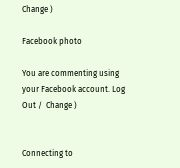Change )

Facebook photo

You are commenting using your Facebook account. Log Out /  Change )


Connecting to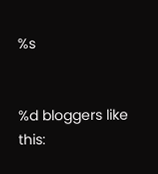%s


%d bloggers like this: